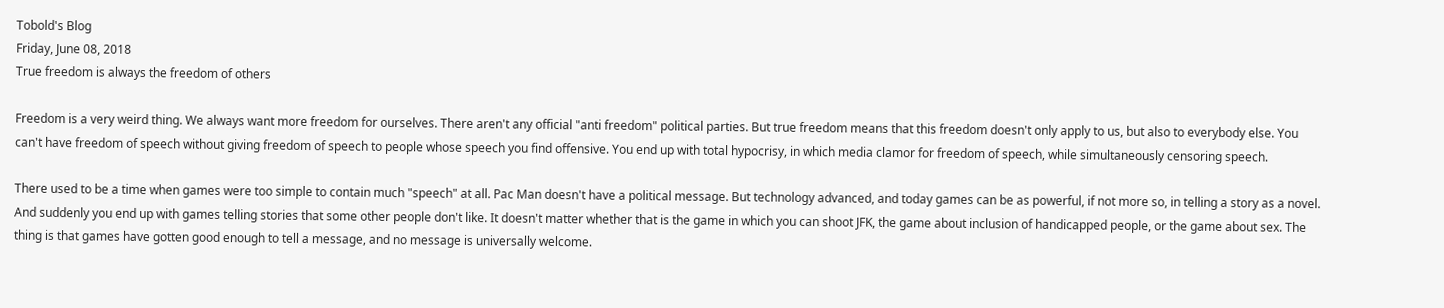Tobold's Blog
Friday, June 08, 2018
True freedom is always the freedom of others

Freedom is a very weird thing. We always want more freedom for ourselves. There aren't any official "anti freedom" political parties. But true freedom means that this freedom doesn't only apply to us, but also to everybody else. You can't have freedom of speech without giving freedom of speech to people whose speech you find offensive. You end up with total hypocrisy, in which media clamor for freedom of speech, while simultaneously censoring speech.

There used to be a time when games were too simple to contain much "speech" at all. Pac Man doesn't have a political message. But technology advanced, and today games can be as powerful, if not more so, in telling a story as a novel. And suddenly you end up with games telling stories that some other people don't like. It doesn't matter whether that is the game in which you can shoot JFK, the game about inclusion of handicapped people, or the game about sex. The thing is that games have gotten good enough to tell a message, and no message is universally welcome.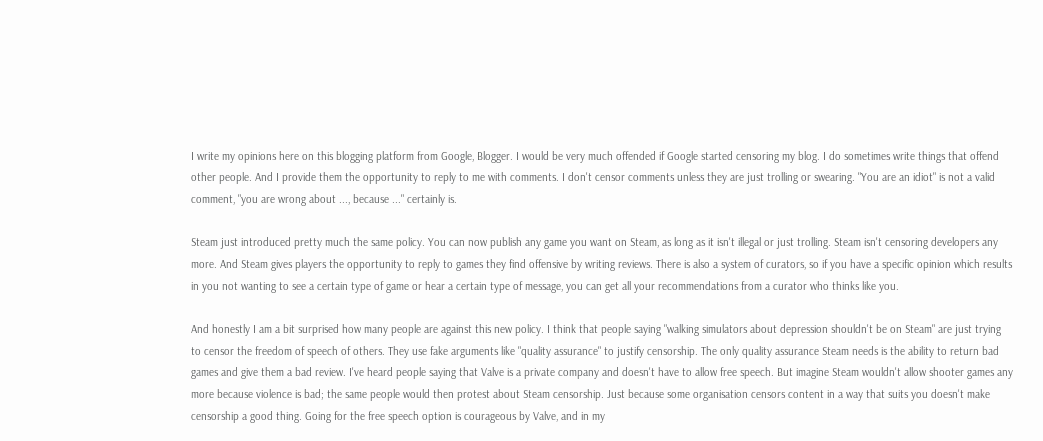I write my opinions here on this blogging platform from Google, Blogger. I would be very much offended if Google started censoring my blog. I do sometimes write things that offend other people. And I provide them the opportunity to reply to me with comments. I don't censor comments unless they are just trolling or swearing. "You are an idiot" is not a valid comment, "you are wrong about ..., because ..." certainly is.

Steam just introduced pretty much the same policy. You can now publish any game you want on Steam, as long as it isn't illegal or just trolling. Steam isn't censoring developers any more. And Steam gives players the opportunity to reply to games they find offensive by writing reviews. There is also a system of curators, so if you have a specific opinion which results in you not wanting to see a certain type of game or hear a certain type of message, you can get all your recommendations from a curator who thinks like you.

And honestly I am a bit surprised how many people are against this new policy. I think that people saying "walking simulators about depression shouldn't be on Steam" are just trying to censor the freedom of speech of others. They use fake arguments like "quality assurance" to justify censorship. The only quality assurance Steam needs is the ability to return bad games and give them a bad review. I've heard people saying that Valve is a private company and doesn't have to allow free speech. But imagine Steam wouldn't allow shooter games any more because violence is bad; the same people would then protest about Steam censorship. Just because some organisation censors content in a way that suits you doesn't make censorship a good thing. Going for the free speech option is courageous by Valve, and in my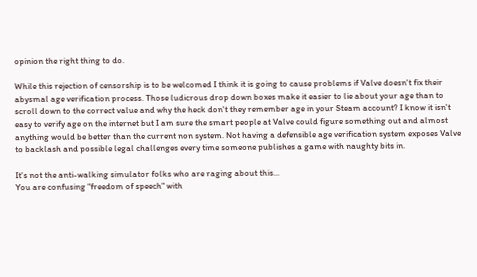opinion the right thing to do.

While this rejection of censorship is to be welcomed I think it is going to cause problems if Valve doesn't fix their abysmal age verification process. Those ludicrous drop down boxes make it easier to lie about your age than to scroll down to the correct value and why the heck don't they remember age in your Steam account? I know it isn't easy to verify age on the internet but I am sure the smart people at Valve could figure something out and almost anything would be better than the current non system. Not having a defensible age verification system exposes Valve to backlash and possible legal challenges every time someone publishes a game with naughty bits in.

It's not the anti-walking simulator folks who are raging about this...
You are confusing "freedom of speech" with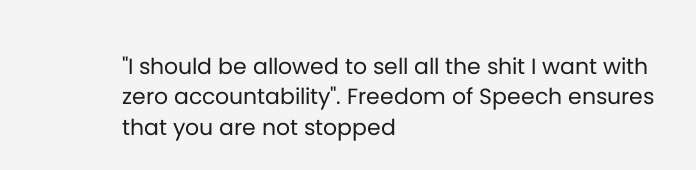"I should be allowed to sell all the shit I want with zero accountability". Freedom of Speech ensures that you are not stopped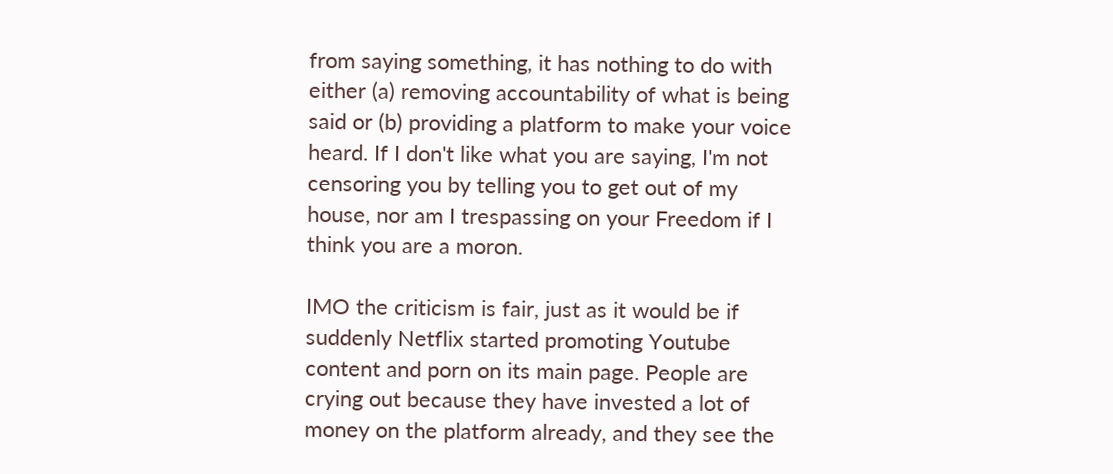from saying something, it has nothing to do with either (a) removing accountability of what is being said or (b) providing a platform to make your voice heard. If I don't like what you are saying, I'm not censoring you by telling you to get out of my house, nor am I trespassing on your Freedom if I think you are a moron.

IMO the criticism is fair, just as it would be if suddenly Netflix started promoting Youtube content and porn on its main page. People are crying out because they have invested a lot of money on the platform already, and they see the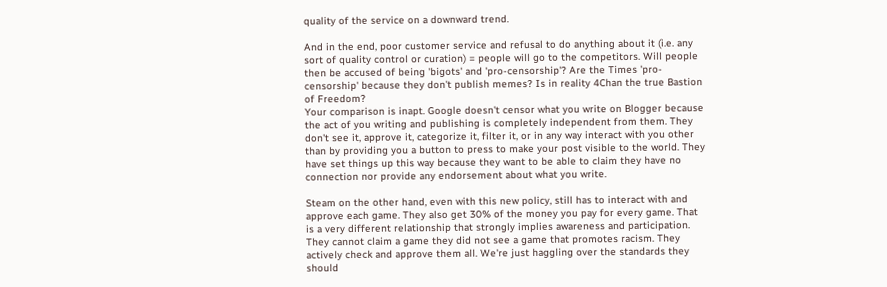quality of the service on a downward trend.

And in the end, poor customer service and refusal to do anything about it (i.e. any sort of quality control or curation) = people will go to the competitors. Will people then be accused of being 'bigots' and 'pro-censorship'? Are the Times 'pro-censorship' because they don't publish memes? Is in reality 4Chan the true Bastion of Freedom?
Your comparison is inapt. Google doesn't censor what you write on Blogger because the act of you writing and publishing is completely independent from them. They don't see it, approve it, categorize it, filter it, or in any way interact with you other than by providing you a button to press to make your post visible to the world. They have set things up this way because they want to be able to claim they have no connection nor provide any endorsement about what you write.

Steam on the other hand, even with this new policy, still has to interact with and approve each game. They also get 30% of the money you pay for every game. That is a very different relationship that strongly implies awareness and participation. They cannot claim a game they did not see a game that promotes racism. They actively check and approve them all. We're just haggling over the standards they should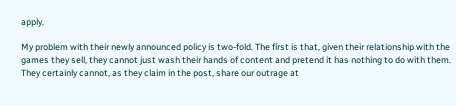apply.

My problem with their newly announced policy is two-fold. The first is that, given their relationship with the games they sell, they cannot just wash their hands of content and pretend it has nothing to do with them. They certainly cannot, as they claim in the post, share our outrage at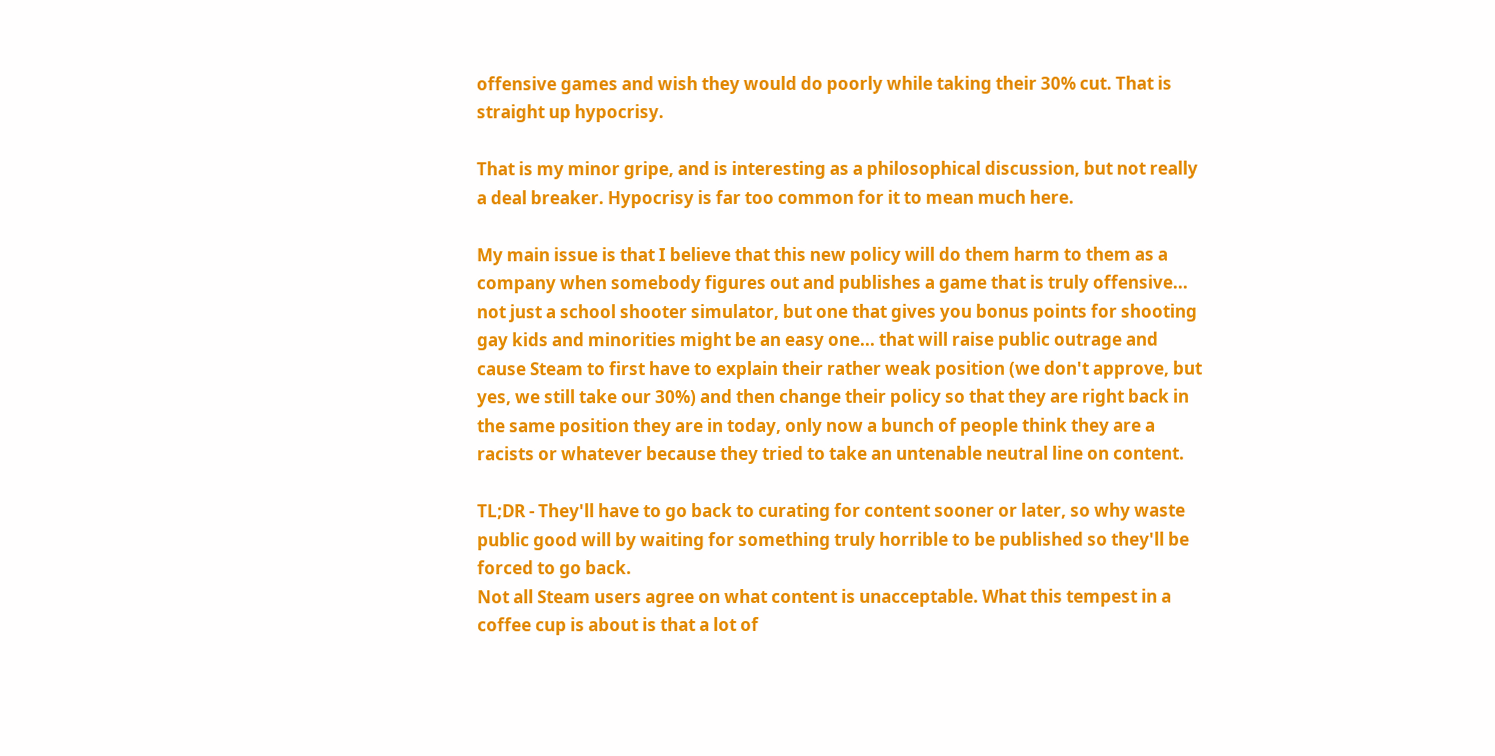offensive games and wish they would do poorly while taking their 30% cut. That is straight up hypocrisy.

That is my minor gripe, and is interesting as a philosophical discussion, but not really a deal breaker. Hypocrisy is far too common for it to mean much here.

My main issue is that I believe that this new policy will do them harm to them as a company when somebody figures out and publishes a game that is truly offensive... not just a school shooter simulator, but one that gives you bonus points for shooting gay kids and minorities might be an easy one... that will raise public outrage and cause Steam to first have to explain their rather weak position (we don't approve, but yes, we still take our 30%) and then change their policy so that they are right back in the same position they are in today, only now a bunch of people think they are a racists or whatever because they tried to take an untenable neutral line on content.

TL;DR - They'll have to go back to curating for content sooner or later, so why waste public good will by waiting for something truly horrible to be published so they'll be forced to go back.
Not all Steam users agree on what content is unacceptable. What this tempest in a coffee cup is about is that a lot of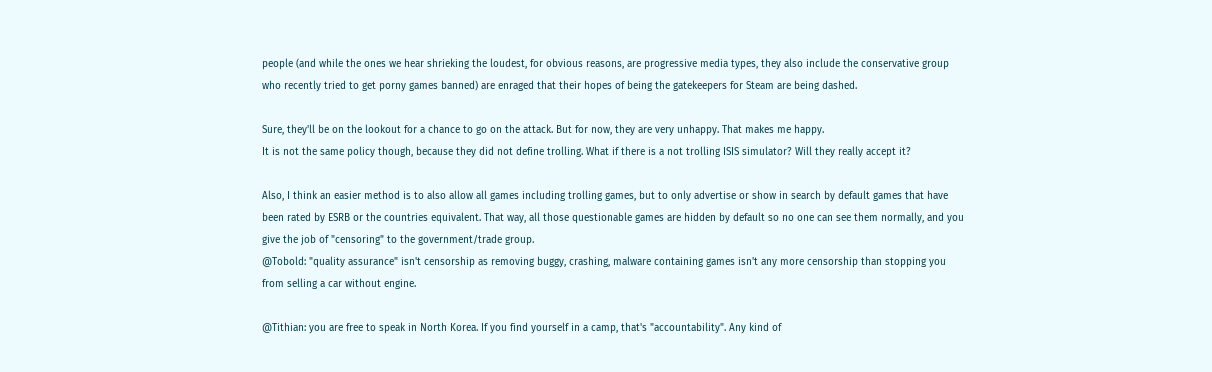people (and while the ones we hear shrieking the loudest, for obvious reasons, are progressive media types, they also include the conservative group who recently tried to get porny games banned) are enraged that their hopes of being the gatekeepers for Steam are being dashed.

Sure, they'll be on the lookout for a chance to go on the attack. But for now, they are very unhappy. That makes me happy.
It is not the same policy though, because they did not define trolling. What if there is a not trolling ISIS simulator? Will they really accept it?

Also, I think an easier method is to also allow all games including trolling games, but to only advertise or show in search by default games that have been rated by ESRB or the countries equivalent. That way, all those questionable games are hidden by default so no one can see them normally, and you give the job of "censoring" to the government/trade group.
@Tobold: "quality assurance" isn't censorship as removing buggy, crashing, malware containing games isn't any more censorship than stopping you from selling a car without engine.

@Tithian: you are free to speak in North Korea. If you find yourself in a camp, that's "accountability". Any kind of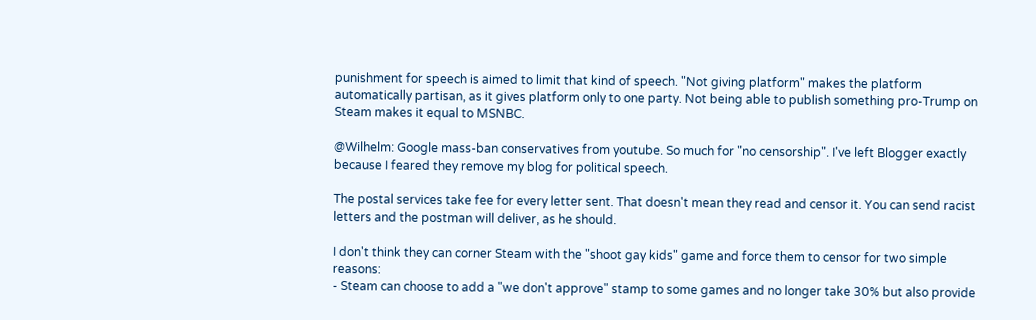punishment for speech is aimed to limit that kind of speech. "Not giving platform" makes the platform automatically partisan, as it gives platform only to one party. Not being able to publish something pro-Trump on Steam makes it equal to MSNBC.

@Wilhelm: Google mass-ban conservatives from youtube. So much for "no censorship". I've left Blogger exactly because I feared they remove my blog for political speech.

The postal services take fee for every letter sent. That doesn't mean they read and censor it. You can send racist letters and the postman will deliver, as he should.

I don't think they can corner Steam with the "shoot gay kids" game and force them to censor for two simple reasons:
- Steam can choose to add a "we don't approve" stamp to some games and no longer take 30% but also provide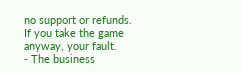no support or refunds. If you take the game anyway, your fault.
- The business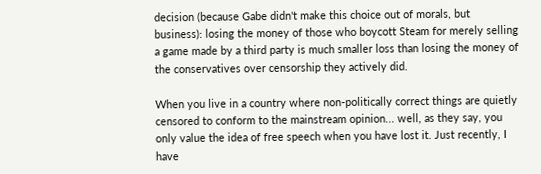decision (because Gabe didn't make this choice out of morals, but business): losing the money of those who boycott Steam for merely selling a game made by a third party is much smaller loss than losing the money of the conservatives over censorship they actively did.

When you live in a country where non-politically correct things are quietly censored to conform to the mainstream opinion... well, as they say, you only value the idea of free speech when you have lost it. Just recently, I have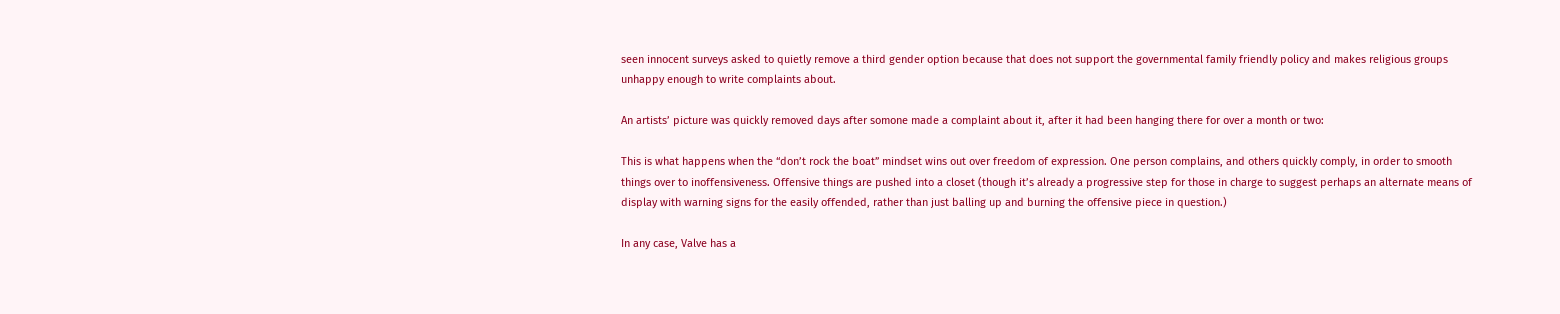seen innocent surveys asked to quietly remove a third gender option because that does not support the governmental family friendly policy and makes religious groups unhappy enough to write complaints about.

An artists’ picture was quickly removed days after somone made a complaint about it, after it had been hanging there for over a month or two:

This is what happens when the “don’t rock the boat” mindset wins out over freedom of expression. One person complains, and others quickly comply, in order to smooth things over to inoffensiveness. Offensive things are pushed into a closet (though it’s already a progressive step for those in charge to suggest perhaps an alternate means of display with warning signs for the easily offended, rather than just balling up and burning the offensive piece in question.)

In any case, Valve has a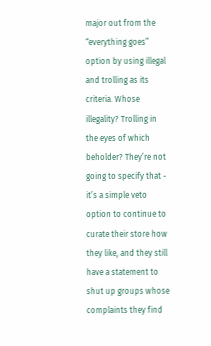major out from the “everything goes” option by using illegal and trolling as its criteria. Whose illegality? Trolling in the eyes of which beholder? They’re not going to specify that - it’s a simple veto option to continue to curate their store how they like, and they still have a statement to shut up groups whose complaints they find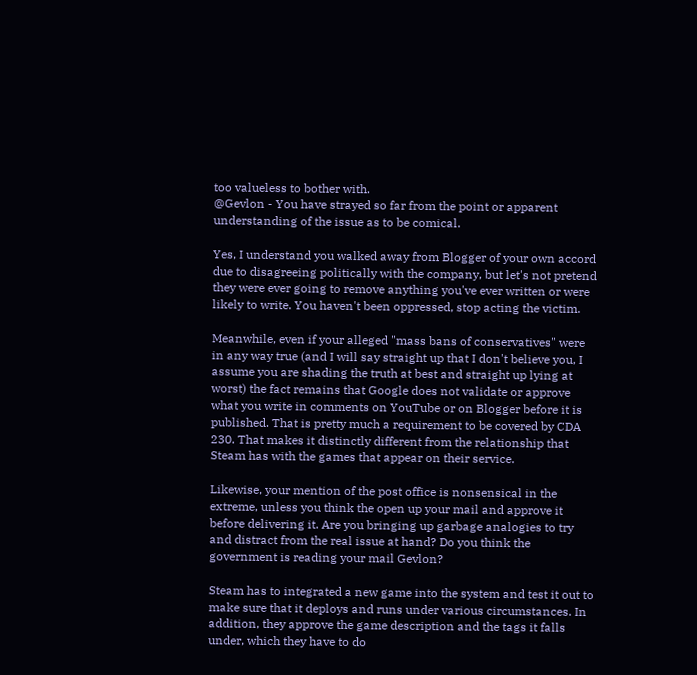too valueless to bother with.
@Gevlon - You have strayed so far from the point or apparent understanding of the issue as to be comical.

Yes, I understand you walked away from Blogger of your own accord due to disagreeing politically with the company, but let's not pretend they were ever going to remove anything you've ever written or were likely to write. You haven't been oppressed, stop acting the victim.

Meanwhile, even if your alleged "mass bans of conservatives" were in any way true (and I will say straight up that I don't believe you, I assume you are shading the truth at best and straight up lying at worst) the fact remains that Google does not validate or approve what you write in comments on YouTube or on Blogger before it is published. That is pretty much a requirement to be covered by CDA 230. That makes it distinctly different from the relationship that Steam has with the games that appear on their service.

Likewise, your mention of the post office is nonsensical in the extreme, unless you think the open up your mail and approve it before delivering it. Are you bringing up garbage analogies to try and distract from the real issue at hand? Do you think the government is reading your mail Gevlon?

Steam has to integrated a new game into the system and test it out to make sure that it deploys and runs under various circumstances. In addition, they approve the game description and the tags it falls under, which they have to do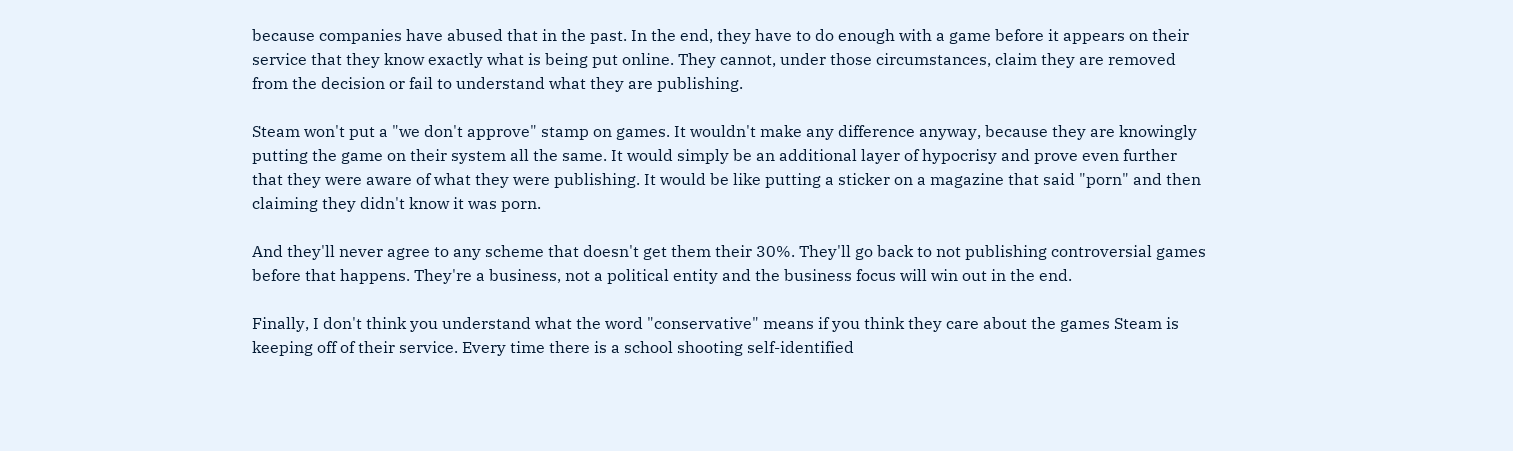because companies have abused that in the past. In the end, they have to do enough with a game before it appears on their service that they know exactly what is being put online. They cannot, under those circumstances, claim they are removed from the decision or fail to understand what they are publishing.

Steam won't put a "we don't approve" stamp on games. It wouldn't make any difference anyway, because they are knowingly putting the game on their system all the same. It would simply be an additional layer of hypocrisy and prove even further that they were aware of what they were publishing. It would be like putting a sticker on a magazine that said "porn" and then claiming they didn't know it was porn.

And they'll never agree to any scheme that doesn't get them their 30%. They'll go back to not publishing controversial games before that happens. They're a business, not a political entity and the business focus will win out in the end.

Finally, I don't think you understand what the word "conservative" means if you think they care about the games Steam is keeping off of their service. Every time there is a school shooting self-identified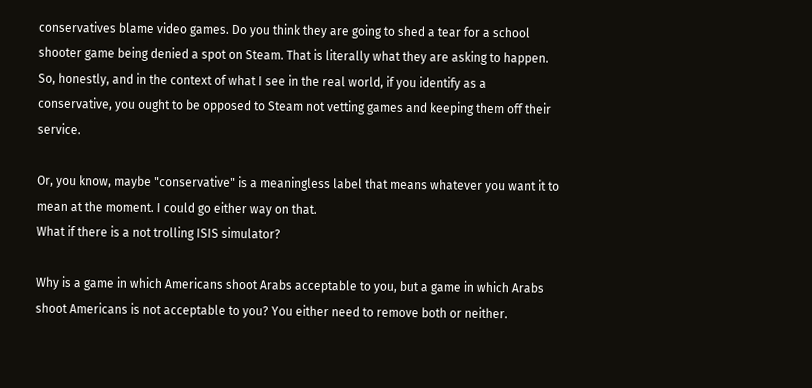conservatives blame video games. Do you think they are going to shed a tear for a school shooter game being denied a spot on Steam. That is literally what they are asking to happen. So, honestly, and in the context of what I see in the real world, if you identify as a conservative, you ought to be opposed to Steam not vetting games and keeping them off their service.

Or, you know, maybe "conservative" is a meaningless label that means whatever you want it to mean at the moment. I could go either way on that.
What if there is a not trolling ISIS simulator?

Why is a game in which Americans shoot Arabs acceptable to you, but a game in which Arabs shoot Americans is not acceptable to you? You either need to remove both or neither.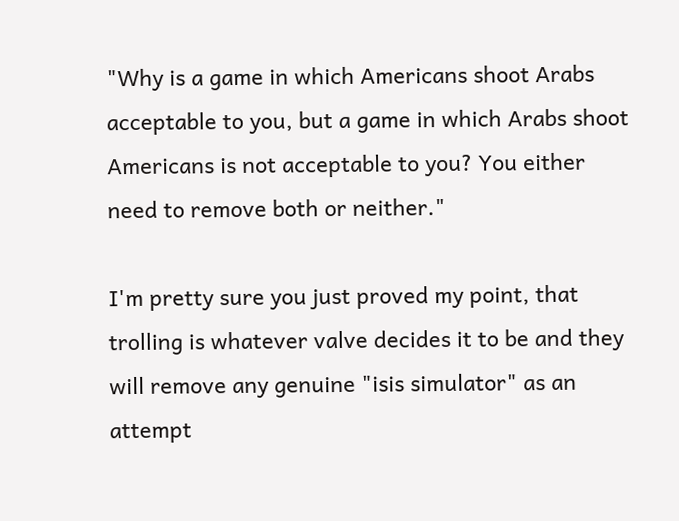"Why is a game in which Americans shoot Arabs acceptable to you, but a game in which Arabs shoot Americans is not acceptable to you? You either need to remove both or neither."

I'm pretty sure you just proved my point, that trolling is whatever valve decides it to be and they will remove any genuine "isis simulator" as an attempt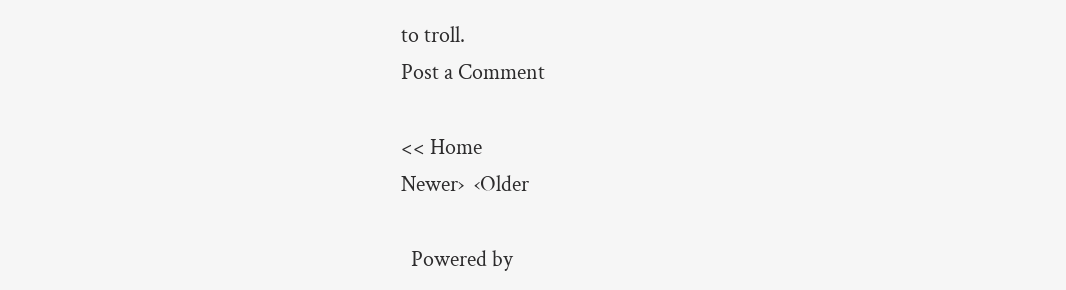to troll.
Post a Comment

<< Home
Newer›  ‹Older

  Powered by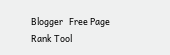Blogger   Free Page Rank Tool